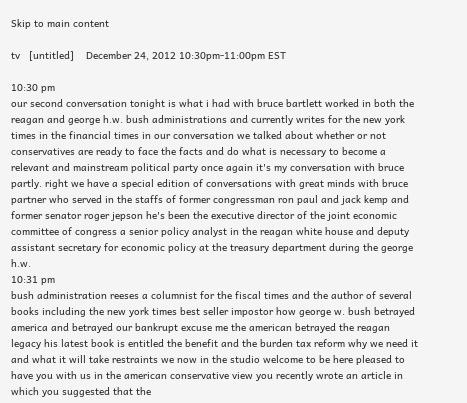Skip to main content

tv   [untitled]    December 24, 2012 10:30pm-11:00pm EST

10:30 pm
our second conversation tonight is what i had with bruce bartlett worked in both the reagan and george h.w. bush administrations and currently writes for the new york times in the financial times in our conversation we talked about whether or not conservatives are ready to face the facts and do what is necessary to become a relevant and mainstream political party once again it's my conversation with bruce partly. right we have a special edition of conversations with great minds with bruce partner who served in the staffs of former congressman ron paul and jack kemp and former senator roger jepson he's been the executive director of the joint economic committee of congress a senior policy analyst in the reagan white house and deputy assistant secretary for economic policy at the treasury department during the george h.w.
10:31 pm
bush administration reeses a columnist for the fiscal times and the author of several books including the new york times best seller impostor how george w. bush betrayed america and betrayed our bankrupt excuse me the american betrayed the reagan legacy his latest book is entitled the benefit and the burden tax reform why we need it and what it will take restraints we now in the studio welcome to be here pleased to have you with us in the american conservative view you recently wrote an article in which you suggested that the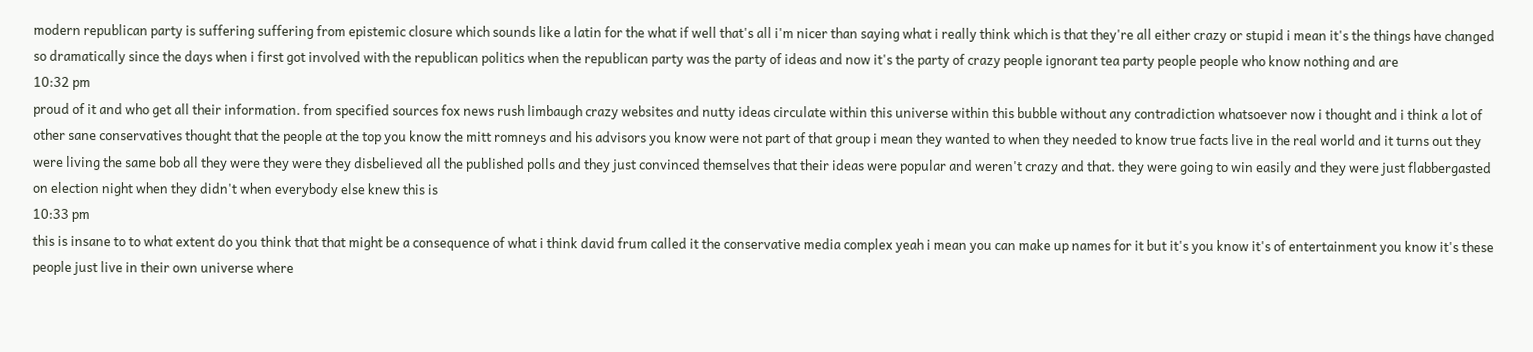modern republican party is suffering suffering from epistemic closure which sounds like a latin for the what if well that's all i'm nicer than saying what i really think which is that they're all either crazy or stupid i mean it's the things have changed so dramatically since the days when i first got involved with the republican politics when the republican party was the party of ideas and now it's the party of crazy people ignorant tea party people people who know nothing and are
10:32 pm
proud of it and who get all their information. from specified sources fox news rush limbaugh crazy websites and nutty ideas circulate within this universe within this bubble without any contradiction whatsoever now i thought and i think a lot of other sane conservatives thought that the people at the top you know the mitt romneys and his advisors you know were not part of that group i mean they wanted to when they needed to know true facts live in the real world and it turns out they were living the same bob all they were they were they disbelieved all the published polls and they just convinced themselves that their ideas were popular and weren't crazy and that. they were going to win easily and they were just flabbergasted on election night when they didn't when everybody else knew this is
10:33 pm
this is insane to to what extent do you think that that might be a consequence of what i think david frum called it the conservative media complex yeah i mean you can make up names for it but it's you know it's of entertainment you know it's these people just live in their own universe where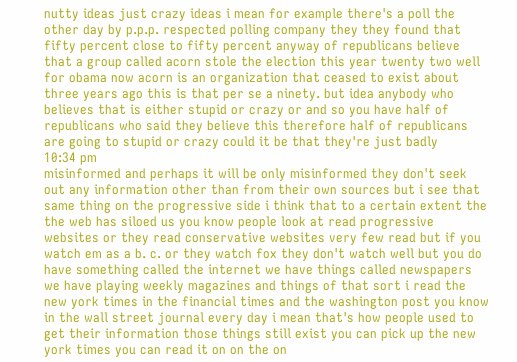nutty ideas just crazy ideas i mean for example there's a poll the other day by p.p.p. respected polling company they they found that fifty percent close to fifty percent anyway of republicans believe that a group called acorn stole the election this year twenty two well for obama now acorn is an organization that ceased to exist about three years ago this is that per se a ninety. but idea anybody who believes that is either stupid or crazy or and so you have half of republicans who said they believe this therefore half of republicans are going to stupid or crazy could it be that they're just badly
10:34 pm
misinformed and perhaps it will be only misinformed they don't seek out any information other than from their own sources but i see that same thing on the progressive side i think that to a certain extent the the web has siloed us you know people look at read progressive websites or they read conservative websites very few read but if you watch em as a b. c. or they watch fox they don't watch well but you do have something called the internet we have things called newspapers we have playing weekly magazines and things of that sort i read the new york times in the financial times and the washington post you know in the wall street journal every day i mean that's how people used to get their information those things still exist you can pick up the new york times you can read it on on the on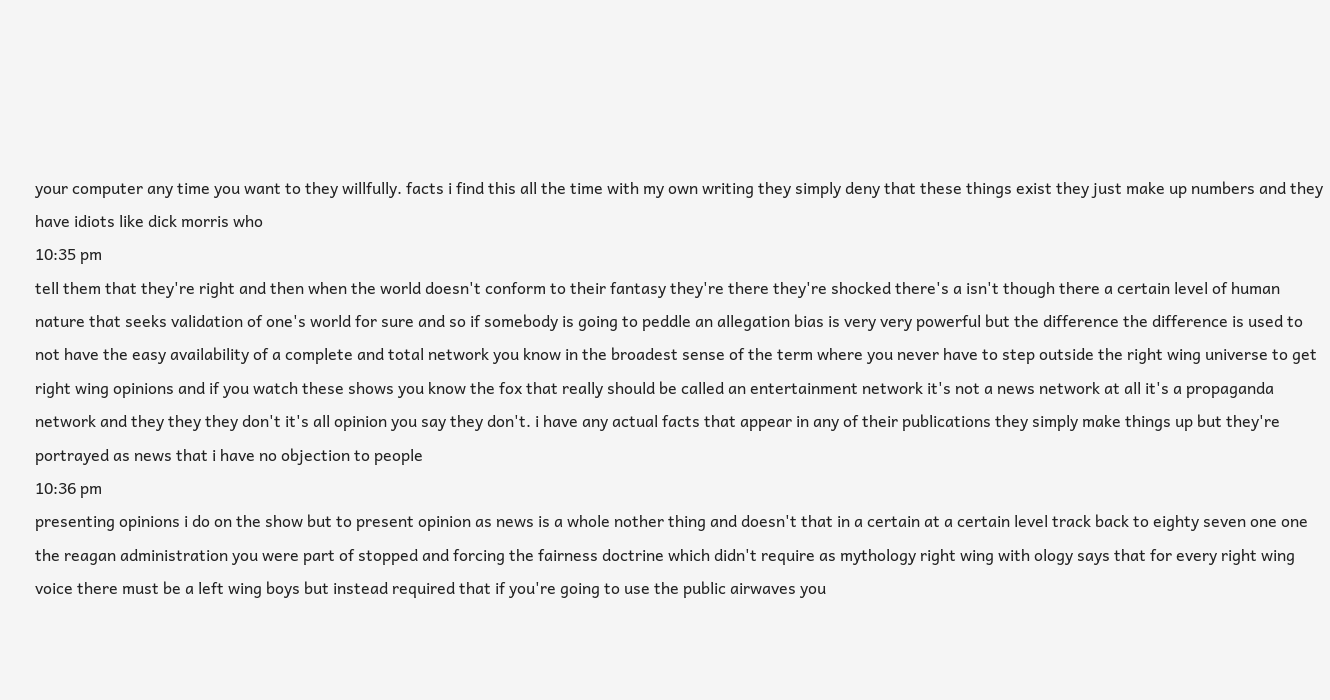your computer any time you want to they willfully. facts i find this all the time with my own writing they simply deny that these things exist they just make up numbers and they have idiots like dick morris who
10:35 pm
tell them that they're right and then when the world doesn't conform to their fantasy they're there they're shocked there's a isn't though there a certain level of human nature that seeks validation of one's world for sure and so if somebody is going to peddle an allegation bias is very very powerful but the difference the difference is used to not have the easy availability of a complete and total network you know in the broadest sense of the term where you never have to step outside the right wing universe to get right wing opinions and if you watch these shows you know the fox that really should be called an entertainment network it's not a news network at all it's a propaganda network and they they they don't it's all opinion you say they don't. i have any actual facts that appear in any of their publications they simply make things up but they're portrayed as news that i have no objection to people
10:36 pm
presenting opinions i do on the show but to present opinion as news is a whole nother thing and doesn't that in a certain at a certain level track back to eighty seven one one the reagan administration you were part of stopped and forcing the fairness doctrine which didn't require as mythology right wing with ology says that for every right wing voice there must be a left wing boys but instead required that if you're going to use the public airwaves you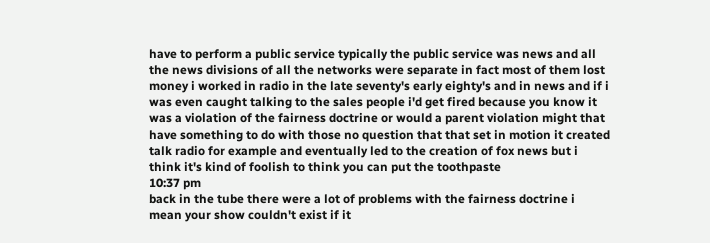have to perform a public service typically the public service was news and all the news divisions of all the networks were separate in fact most of them lost money i worked in radio in the late seventy's early eighty's and in news and if i was even caught talking to the sales people i'd get fired because you know it was a violation of the fairness doctrine or would a parent violation might that have something to do with those no question that that set in motion it created talk radio for example and eventually led to the creation of fox news but i think it's kind of foolish to think you can put the toothpaste
10:37 pm
back in the tube there were a lot of problems with the fairness doctrine i mean your show couldn't exist if it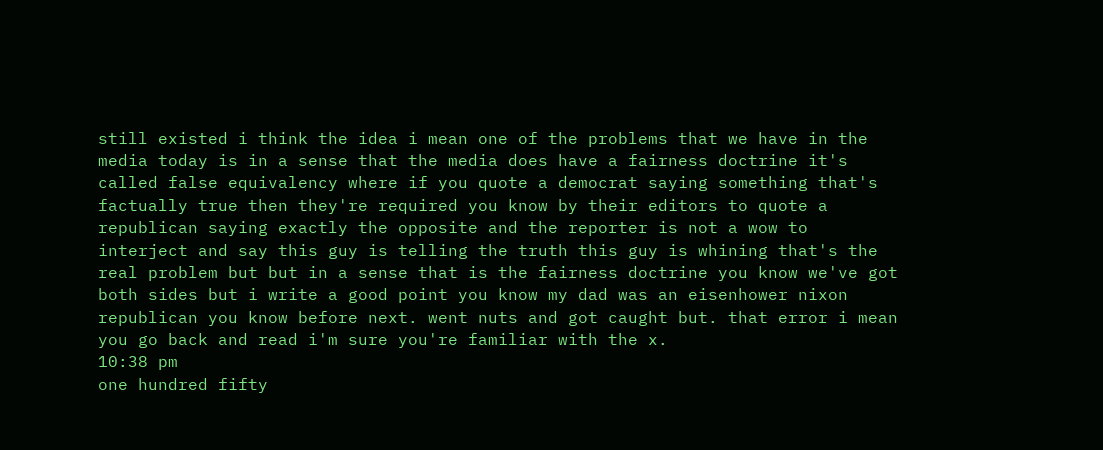still existed i think the idea i mean one of the problems that we have in the media today is in a sense that the media does have a fairness doctrine it's called false equivalency where if you quote a democrat saying something that's factually true then they're required you know by their editors to quote a republican saying exactly the opposite and the reporter is not a wow to interject and say this guy is telling the truth this guy is whining that's the real problem but but in a sense that is the fairness doctrine you know we've got both sides but i write a good point you know my dad was an eisenhower nixon republican you know before next. went nuts and got caught but. that error i mean you go back and read i'm sure you're familiar with the x.
10:38 pm
one hundred fifty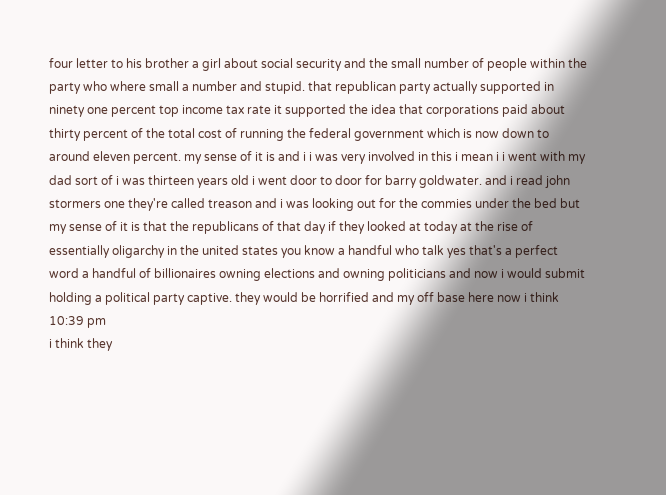four letter to his brother a girl about social security and the small number of people within the party who where small a number and stupid. that republican party actually supported in ninety one percent top income tax rate it supported the idea that corporations paid about thirty percent of the total cost of running the federal government which is now down to around eleven percent. my sense of it is and i i was very involved in this i mean i i went with my dad sort of i was thirteen years old i went door to door for barry goldwater. and i read john stormers one they're called treason and i was looking out for the commies under the bed but my sense of it is that the republicans of that day if they looked at today at the rise of essentially oligarchy in the united states you know a handful who talk yes that's a perfect word a handful of billionaires owning elections and owning politicians and now i would submit holding a political party captive. they would be horrified and my off base here now i think
10:39 pm
i think they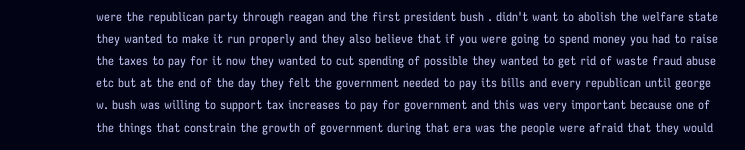were the republican party through reagan and the first president bush . didn't want to abolish the welfare state they wanted to make it run properly and they also believe that if you were going to spend money you had to raise the taxes to pay for it now they wanted to cut spending of possible they wanted to get rid of waste fraud abuse etc but at the end of the day they felt the government needed to pay its bills and every republican until george w. bush was willing to support tax increases to pay for government and this was very important because one of the things that constrain the growth of government during that era was the people were afraid that they would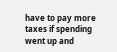have to pay more taxes if spending went up and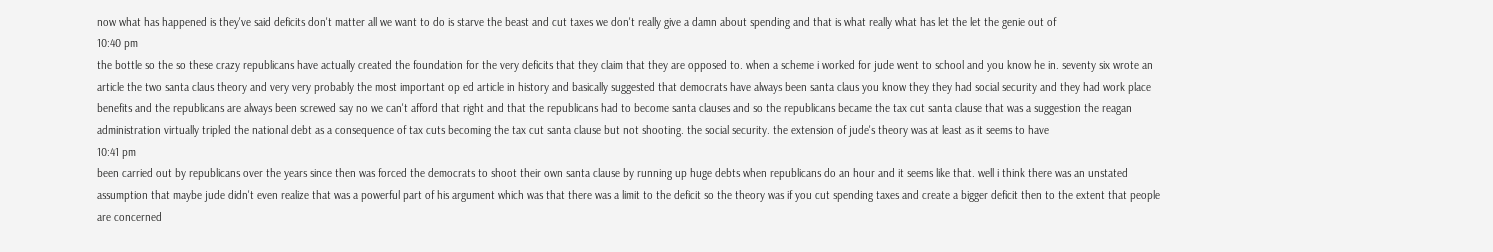now what has happened is they've said deficits don't matter all we want to do is starve the beast and cut taxes we don't really give a damn about spending and that is what really what has let the let the genie out of
10:40 pm
the bottle so the so these crazy republicans have actually created the foundation for the very deficits that they claim that they are opposed to. when a scheme i worked for jude went to school and you know he in. seventy six wrote an article the two santa claus theory and very very probably the most important op ed article in history and basically suggested that democrats have always been santa claus you know they they had social security and they had work place benefits and the republicans are always been screwed say no we can't afford that right and that the republicans had to become santa clauses and so the republicans became the tax cut santa clause that was a suggestion the reagan administration virtually tripled the national debt as a consequence of tax cuts becoming the tax cut santa clause but not shooting. the social security. the extension of jude's theory was at least as it seems to have
10:41 pm
been carried out by republicans over the years since then was forced the democrats to shoot their own santa clause by running up huge debts when republicans do an hour and it seems like that. well i think there was an unstated assumption that maybe jude didn't even realize that was a powerful part of his argument which was that there was a limit to the deficit so the theory was if you cut spending taxes and create a bigger deficit then to the extent that people are concerned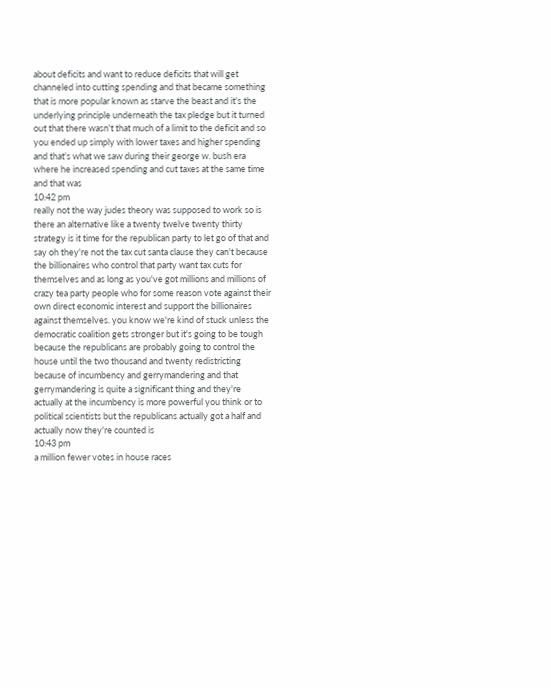about deficits and want to reduce deficits that will get channeled into cutting spending and that became something that is more popular known as starve the beast and it's the underlying principle underneath the tax pledge but it turned out that there wasn't that much of a limit to the deficit and so you ended up simply with lower taxes and higher spending and that's what we saw during their george w. bush era where he increased spending and cut taxes at the same time and that was
10:42 pm
really not the way judes theory was supposed to work so is there an alternative like a twenty twelve twenty thirty strategy is it time for the republican party to let go of that and say oh they're not the tax cut santa clause they can't because the billionaires who control that party want tax cuts for themselves and as long as you've got millions and millions of crazy tea party people who for some reason vote against their own direct economic interest and support the billionaires against themselves. you know we're kind of stuck unless the democratic coalition gets stronger but it's going to be tough because the republicans are probably going to control the house until the two thousand and twenty redistricting because of incumbency and gerrymandering and that gerrymandering is quite a significant thing and they're actually at the incumbency is more powerful you think or to political scientists but the republicans actually got a half and actually now they're counted is
10:43 pm
a million fewer votes in house races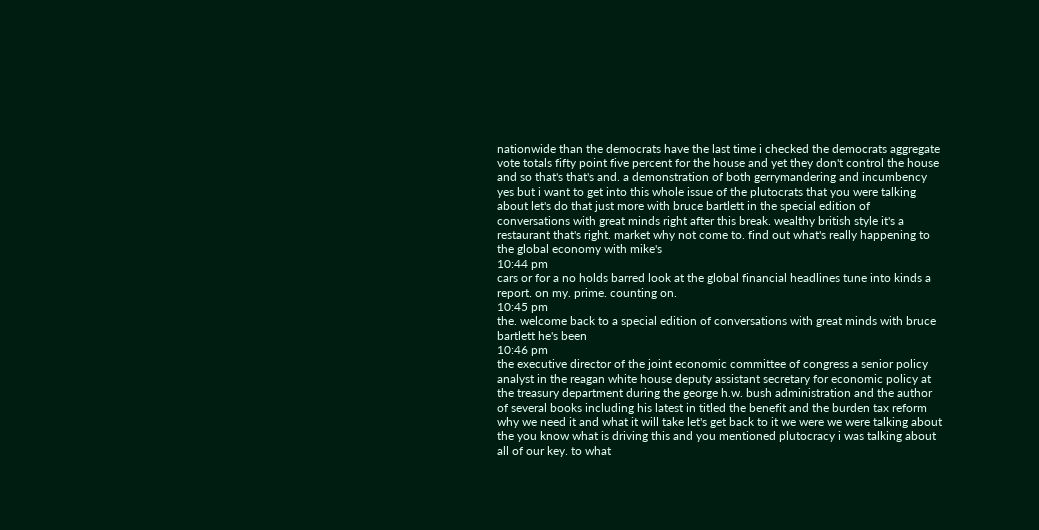nationwide than the democrats have the last time i checked the democrats aggregate vote totals fifty point five percent for the house and yet they don't control the house and so that's that's and. a demonstration of both gerrymandering and incumbency yes but i want to get into this whole issue of the plutocrats that you were talking about let's do that just more with bruce bartlett in the special edition of conversations with great minds right after this break. wealthy british style it's a restaurant that's right. market why not come to. find out what's really happening to the global economy with mike's
10:44 pm
cars or for a no holds barred look at the global financial headlines tune into kinds a report. on my. prime. counting on.
10:45 pm
the. welcome back to a special edition of conversations with great minds with bruce bartlett he's been
10:46 pm
the executive director of the joint economic committee of congress a senior policy analyst in the reagan white house deputy assistant secretary for economic policy at the treasury department during the george h.w. bush administration and the author of several books including his latest in titled the benefit and the burden tax reform why we need it and what it will take let's get back to it we were we were talking about the you know what is driving this and you mentioned plutocracy i was talking about all of our key. to what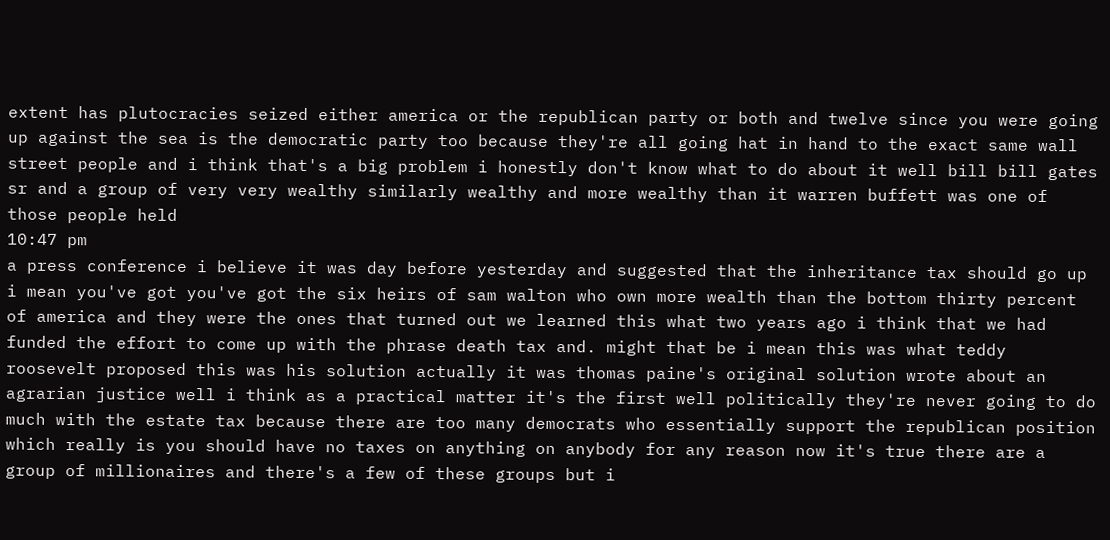extent has plutocracies seized either america or the republican party or both and twelve since you were going up against the sea is the democratic party too because they're all going hat in hand to the exact same wall street people and i think that's a big problem i honestly don't know what to do about it well bill bill gates sr and a group of very very wealthy similarly wealthy and more wealthy than it warren buffett was one of those people held
10:47 pm
a press conference i believe it was day before yesterday and suggested that the inheritance tax should go up i mean you've got you've got the six heirs of sam walton who own more wealth than the bottom thirty percent of america and they were the ones that turned out we learned this what two years ago i think that we had funded the effort to come up with the phrase death tax and. might that be i mean this was what teddy roosevelt proposed this was his solution actually it was thomas paine's original solution wrote about an agrarian justice well i think as a practical matter it's the first well politically they're never going to do much with the estate tax because there are too many democrats who essentially support the republican position which really is you should have no taxes on anything on anybody for any reason now it's true there are a group of millionaires and there's a few of these groups but i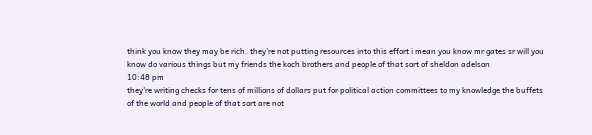think you know they may be rich. they're not putting resources into this effort i mean you know mr gates sr will you know do various things but my friends the koch brothers and people of that sort of sheldon adelson
10:48 pm
they're writing checks for tens of millions of dollars put for political action committees to my knowledge the buffets of the world and people of that sort are not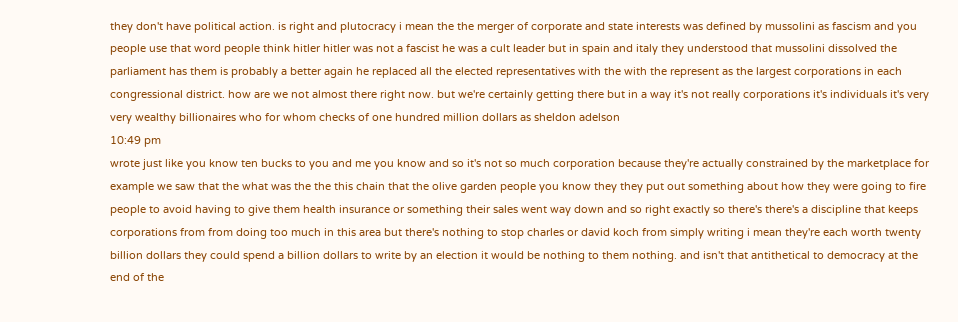they don't have political action. is right and plutocracy i mean the the merger of corporate and state interests was defined by mussolini as fascism and you people use that word people think hitler hitler was not a fascist he was a cult leader but in spain and italy they understood that mussolini dissolved the parliament has them is probably a better again he replaced all the elected representatives with the with the represent as the largest corporations in each congressional district. how are we not almost there right now. but we're certainly getting there but in a way it's not really corporations it's individuals it's very very wealthy billionaires who for whom checks of one hundred million dollars as sheldon adelson
10:49 pm
wrote just like you know ten bucks to you and me you know and so it's not so much corporation because they're actually constrained by the marketplace for example we saw that the what was the the this chain that the olive garden people you know they they put out something about how they were going to fire people to avoid having to give them health insurance or something their sales went way down and so right exactly so there's there's a discipline that keeps corporations from from doing too much in this area but there's nothing to stop charles or david koch from simply writing i mean they're each worth twenty billion dollars they could spend a billion dollars to write by an election it would be nothing to them nothing. and isn't that antithetical to democracy at the end of the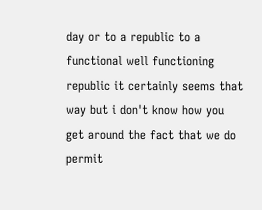day or to a republic to a functional well functioning republic it certainly seems that way but i don't know how you get around the fact that we do permit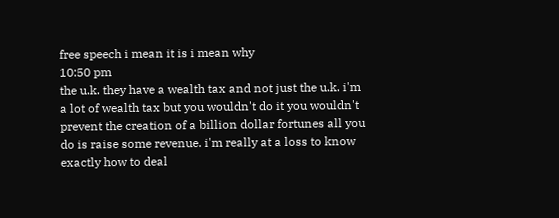free speech i mean it is i mean why
10:50 pm
the u.k. they have a wealth tax and not just the u.k. i'm a lot of wealth tax but you wouldn't do it you wouldn't prevent the creation of a billion dollar fortunes all you do is raise some revenue. i'm really at a loss to know exactly how to deal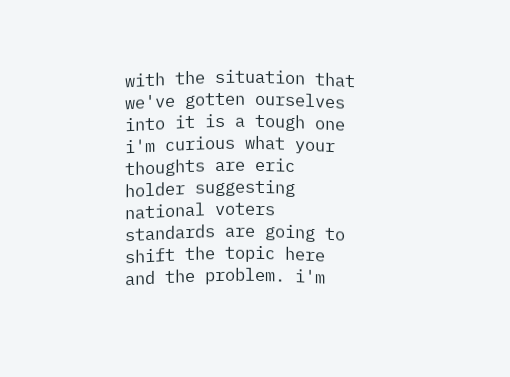with the situation that we've gotten ourselves into it is a tough one i'm curious what your thoughts are eric holder suggesting national voters standards are going to shift the topic here and the problem. i'm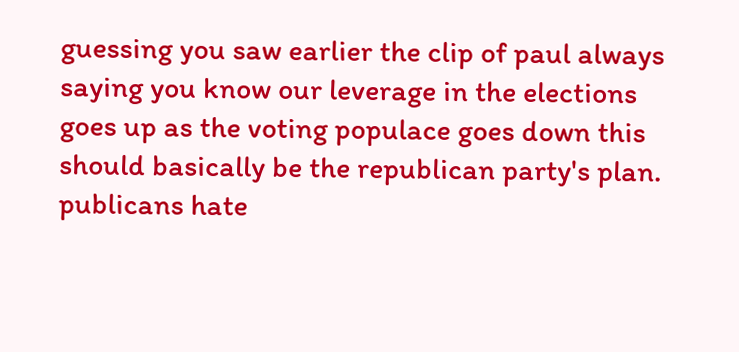guessing you saw earlier the clip of paul always saying you know our leverage in the elections goes up as the voting populace goes down this should basically be the republican party's plan. publicans hate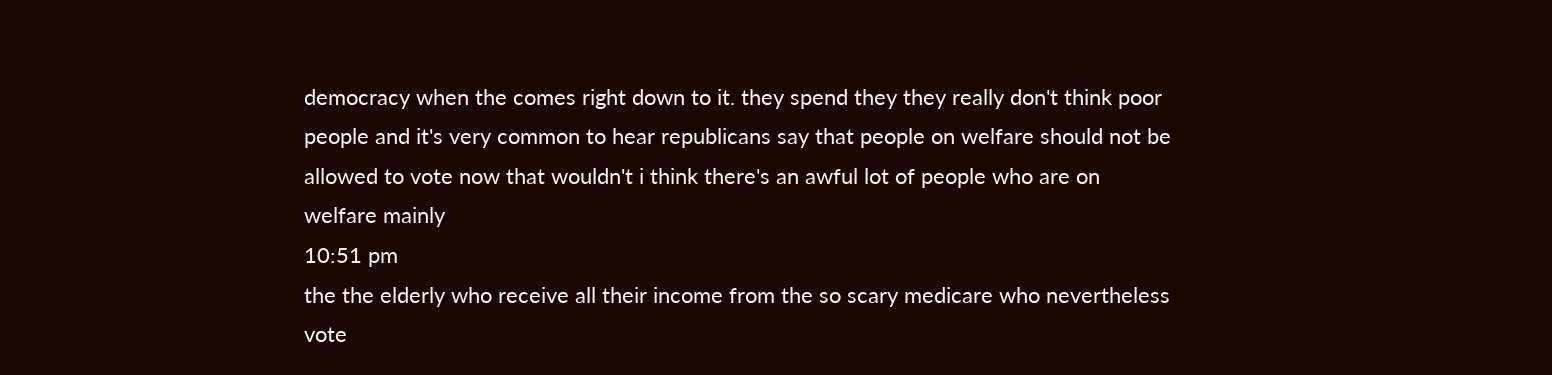democracy when the comes right down to it. they spend they they really don't think poor people and it's very common to hear republicans say that people on welfare should not be allowed to vote now that wouldn't i think there's an awful lot of people who are on welfare mainly
10:51 pm
the the elderly who receive all their income from the so scary medicare who nevertheless vote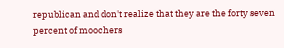republican and don't realize that they are the forty seven percent of moochers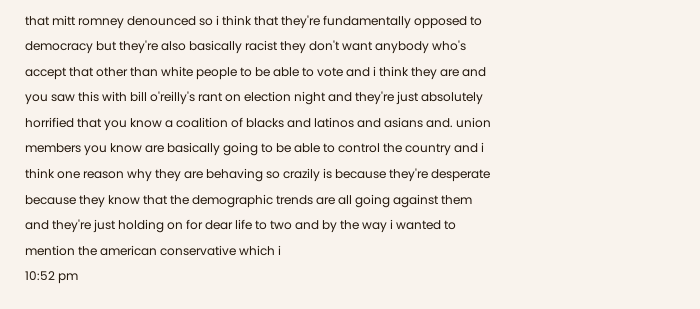that mitt romney denounced so i think that they're fundamentally opposed to democracy but they're also basically racist they don't want anybody who's accept that other than white people to be able to vote and i think they are and you saw this with bill o'reilly's rant on election night and they're just absolutely horrified that you know a coalition of blacks and latinos and asians and. union members you know are basically going to be able to control the country and i think one reason why they are behaving so crazily is because they're desperate because they know that the demographic trends are all going against them and they're just holding on for dear life to two and by the way i wanted to mention the american conservative which i
10:52 pm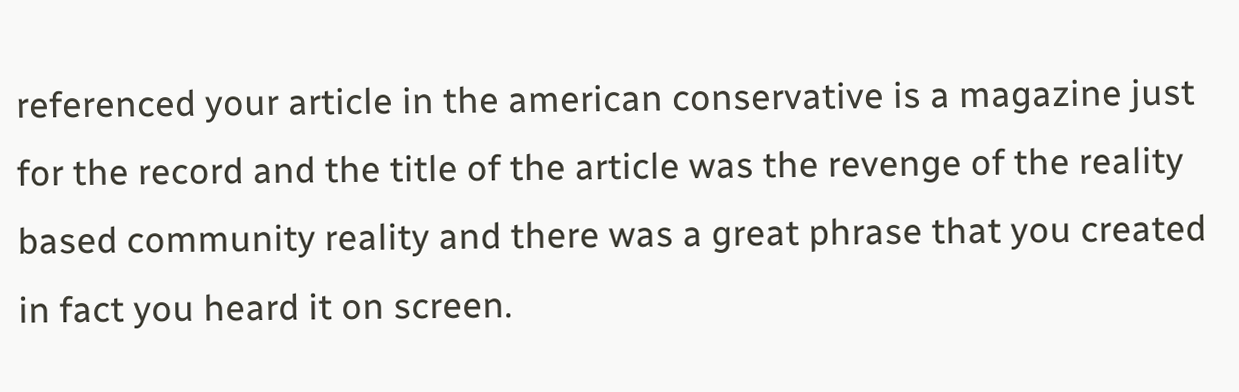referenced your article in the american conservative is a magazine just for the record and the title of the article was the revenge of the reality based community reality and there was a great phrase that you created in fact you heard it on screen.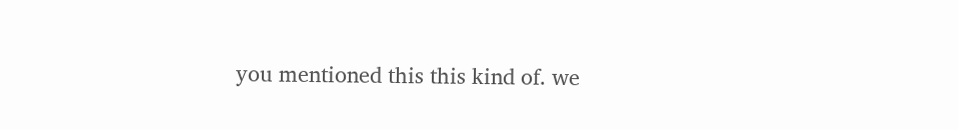you mentioned this this kind of. we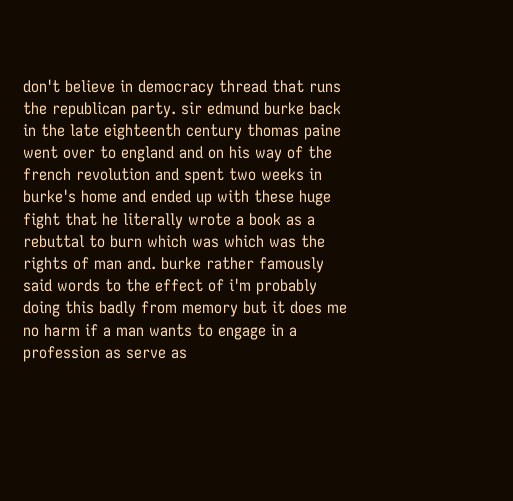don't believe in democracy thread that runs the republican party. sir edmund burke back in the late eighteenth century thomas paine went over to england and on his way of the french revolution and spent two weeks in burke's home and ended up with these huge fight that he literally wrote a book as a rebuttal to burn which was which was the rights of man and. burke rather famously said words to the effect of i'm probably doing this badly from memory but it does me no harm if a man wants to engage in a profession as serve as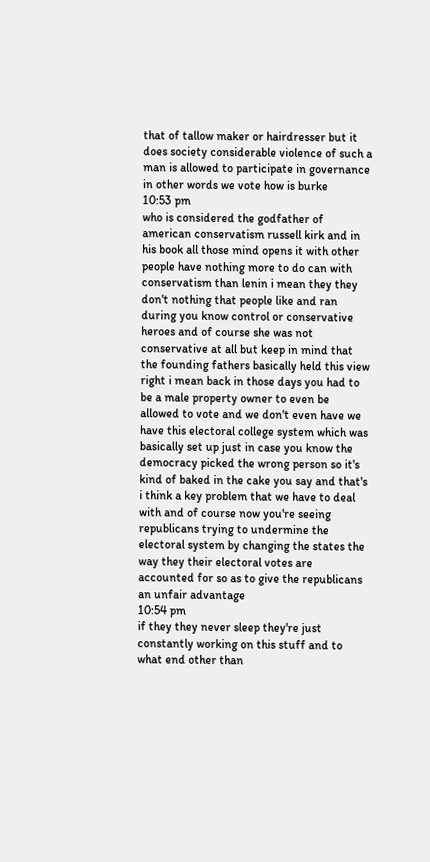that of tallow maker or hairdresser but it does society considerable violence of such a man is allowed to participate in governance in other words we vote how is burke
10:53 pm
who is considered the godfather of american conservatism russell kirk and in his book all those mind opens it with other people have nothing more to do can with conservatism than lenin i mean they they don't nothing that people like and ran during you know control or conservative heroes and of course she was not conservative at all but keep in mind that the founding fathers basically held this view right i mean back in those days you had to be a male property owner to even be allowed to vote and we don't even have we have this electoral college system which was basically set up just in case you know the democracy picked the wrong person so it's kind of baked in the cake you say and that's i think a key problem that we have to deal with and of course now you're seeing republicans trying to undermine the electoral system by changing the states the way they their electoral votes are accounted for so as to give the republicans an unfair advantage
10:54 pm
if they they never sleep they're just constantly working on this stuff and to what end other than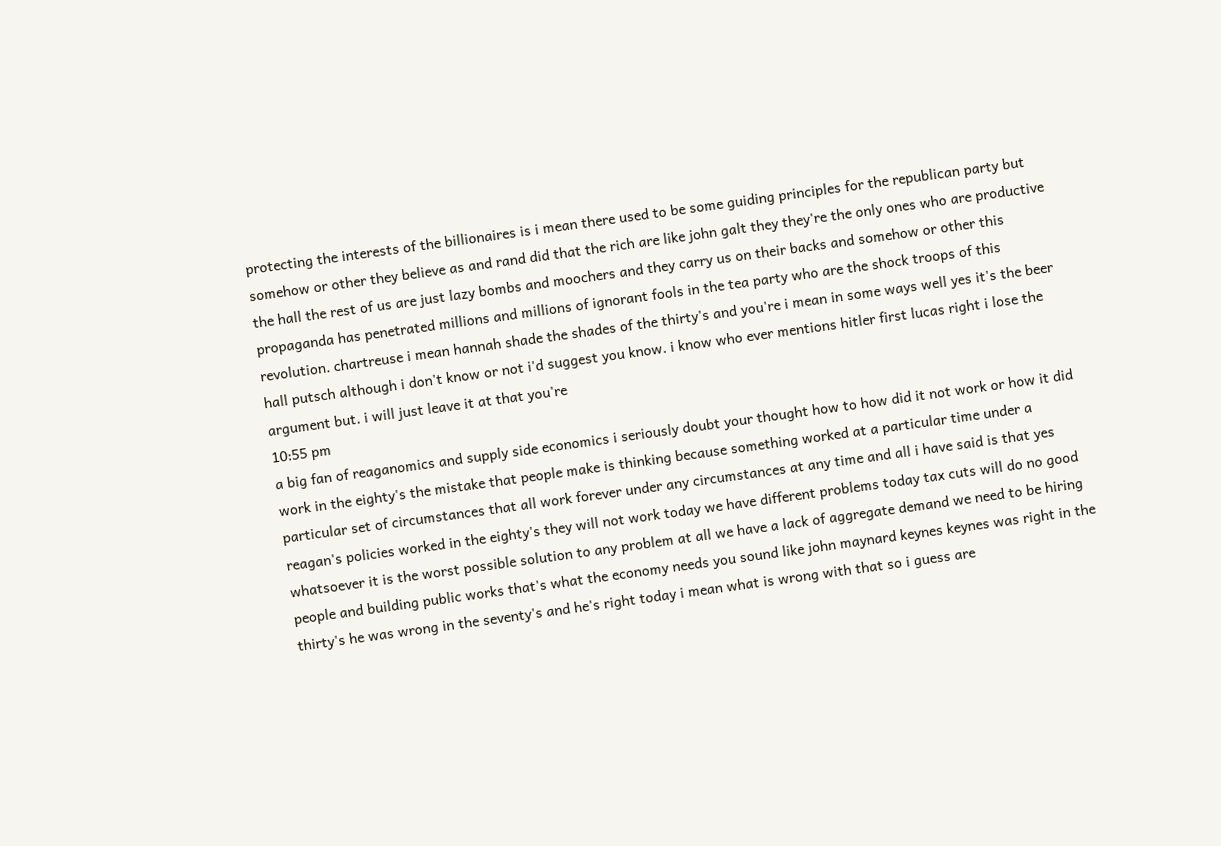protecting the interests of the billionaires is i mean there used to be some guiding principles for the republican party but somehow or other they believe as and rand did that the rich are like john galt they they're the only ones who are productive the hall the rest of us are just lazy bombs and moochers and they carry us on their backs and somehow or other this propaganda has penetrated millions and millions of ignorant fools in the tea party who are the shock troops of this revolution. chartreuse i mean hannah shade the shades of the thirty's and you're i mean in some ways well yes it's the beer hall putsch although i don't know or not i'd suggest you know. i know who ever mentions hitler first lucas right i lose the argument but. i will just leave it at that you're
10:55 pm
a big fan of reaganomics and supply side economics i seriously doubt your thought how to how did it not work or how it did work in the eighty's the mistake that people make is thinking because something worked at a particular time under a particular set of circumstances that all work forever under any circumstances at any time and all i have said is that yes reagan's policies worked in the eighty's they will not work today we have different problems today tax cuts will do no good whatsoever it is the worst possible solution to any problem at all we have a lack of aggregate demand we need to be hiring people and building public works that's what the economy needs you sound like john maynard keynes keynes was right in the thirty's he was wrong in the seventy's and he's right today i mean what is wrong with that so i guess are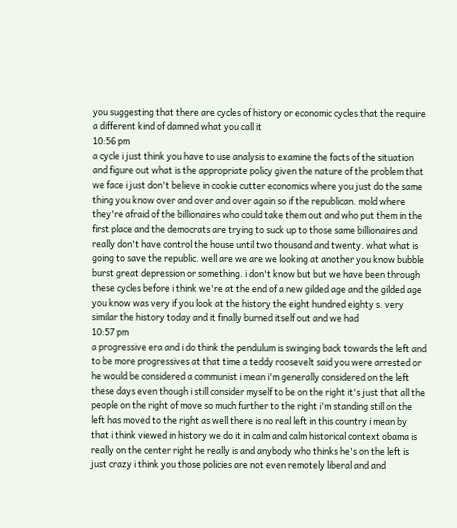you suggesting that there are cycles of history or economic cycles that the require a different kind of damned what you call it
10:56 pm
a cycle i just think you have to use analysis to examine the facts of the situation and figure out what is the appropriate policy given the nature of the problem that we face i just don't believe in cookie cutter economics where you just do the same thing you know over and over and over again so if the republican. mold where they're afraid of the billionaires who could take them out and who put them in the first place and the democrats are trying to suck up to those same billionaires and really don't have control the house until two thousand and twenty. what what is going to save the republic. well are we are we looking at another you know bubble burst great depression or something. i don't know but but we have been through these cycles before i think we're at the end of a new gilded age and the gilded age you know was very if you look at the history the eight hundred eighty s. very similar the history today and it finally burned itself out and we had
10:57 pm
a progressive era and i do think the pendulum is swinging back towards the left and to be more progressives at that time a teddy roosevelt said you were arrested or he would be considered a communist i mean i'm generally considered on the left these days even though i still consider myself to be on the right it's just that all the people on the right of move so much further to the right i'm standing still on the left has moved to the right as well there is no real left in this country i mean by that i think viewed in history we do it in calm and calm historical context obama is really on the center right he really is and anybody who thinks he's on the left is just crazy i think you those policies are not even remotely liberal and and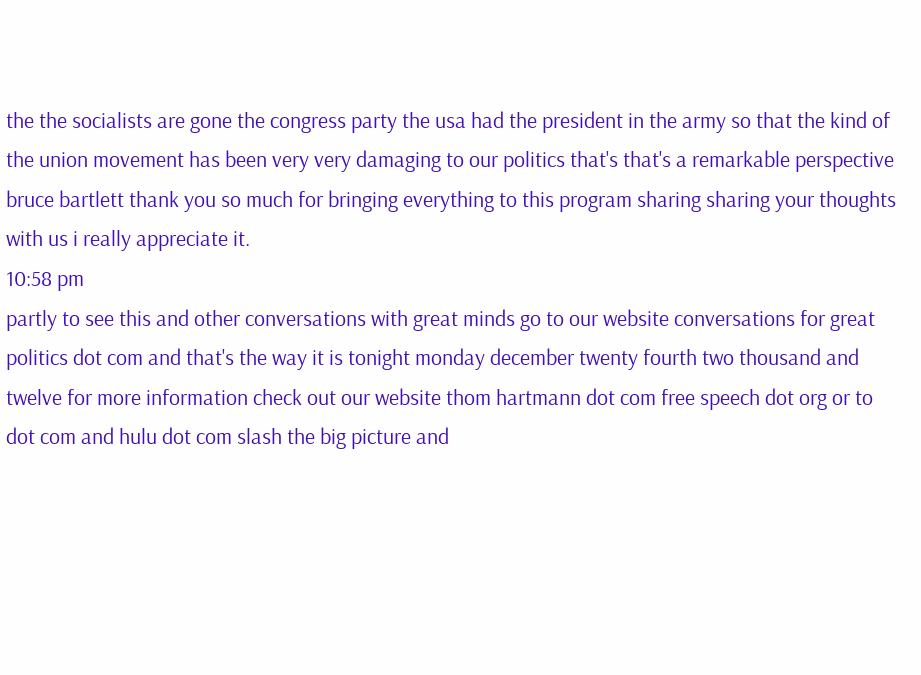the the socialists are gone the congress party the usa had the president in the army so that the kind of the union movement has been very very damaging to our politics that's that's a remarkable perspective bruce bartlett thank you so much for bringing everything to this program sharing sharing your thoughts with us i really appreciate it.
10:58 pm
partly to see this and other conversations with great minds go to our website conversations for great politics dot com and that's the way it is tonight monday december twenty fourth two thousand and twelve for more information check out our website thom hartmann dot com free speech dot org or to dot com and hulu dot com slash the big picture and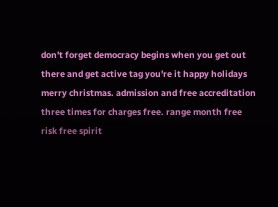don't forget democracy begins when you get out there and get active tag you're it happy holidays merry christmas. admission and free accreditation three times for charges free. range month free risk free spirit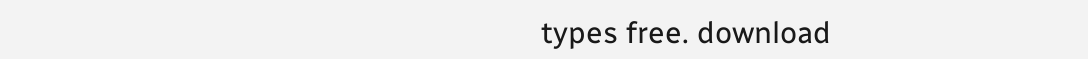types free. download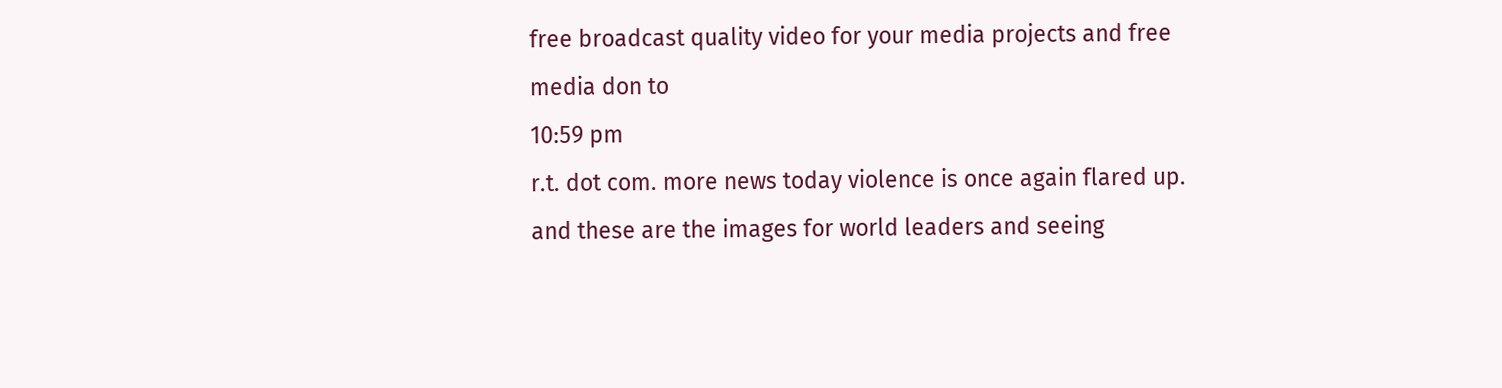free broadcast quality video for your media projects and free media don to
10:59 pm
r.t. dot com. more news today violence is once again flared up. and these are the images for world leaders and seeing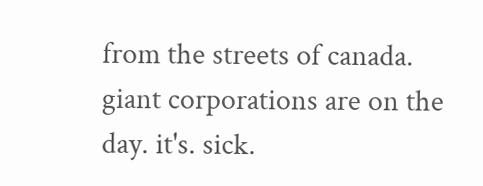from the streets of canada. giant corporations are on the day. it's. sick.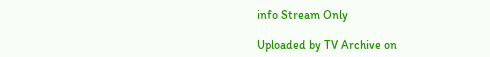info Stream Only

Uploaded by TV Archive on